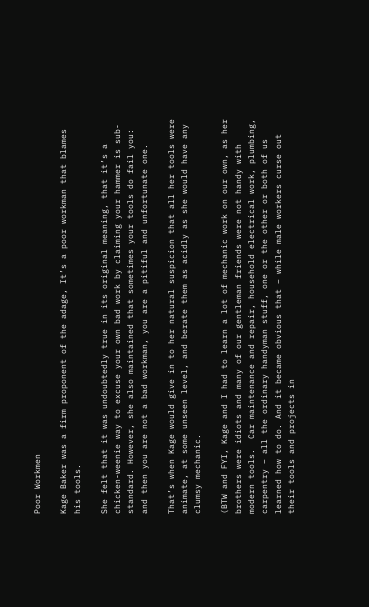Poor Workmen

Kage Baker was a firm proponent of the adage, It’s a poor workman that blames his tools.

She felt that it was undoubtedly true in its original meaning, that it’s a chicken-weenie way to excuse your own bad work by claiming your hammer is sub-standard. However, she also maintained that sometimes your tools do fail you: and then you are not a bad workman, you are a pitiful and unfortunate one.

That’s when Kage would give in to her natural suspicion that all her tools were animate, at some unseen level, and berate them as acidly as she would have any clumsy mechanic.

(BTW and FYI, Kage and I had to learn a lot of mechanic work on our own, as her brothers were idiots and many of our gentleman friends were not handy with modern tools.  Car maintenance and repair, household electrical work, plumbing, carpentry – all the ordinary handyman stuff, one or the other or both of us learned how to do. And it became obvious that – while male workers curse out their tools and projects in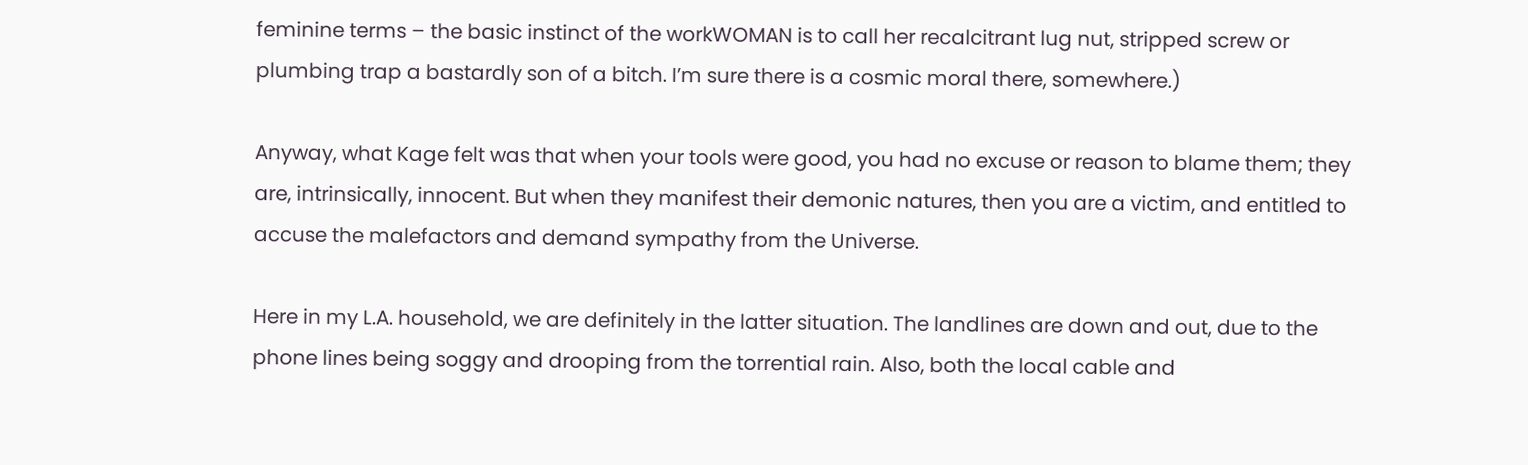feminine terms – the basic instinct of the workWOMAN is to call her recalcitrant lug nut, stripped screw or plumbing trap a bastardly son of a bitch. I’m sure there is a cosmic moral there, somewhere.)

Anyway, what Kage felt was that when your tools were good, you had no excuse or reason to blame them; they are, intrinsically, innocent. But when they manifest their demonic natures, then you are a victim, and entitled to accuse the malefactors and demand sympathy from the Universe.

Here in my L.A. household, we are definitely in the latter situation. The landlines are down and out, due to the phone lines being soggy and drooping from the torrential rain. Also, both the local cable and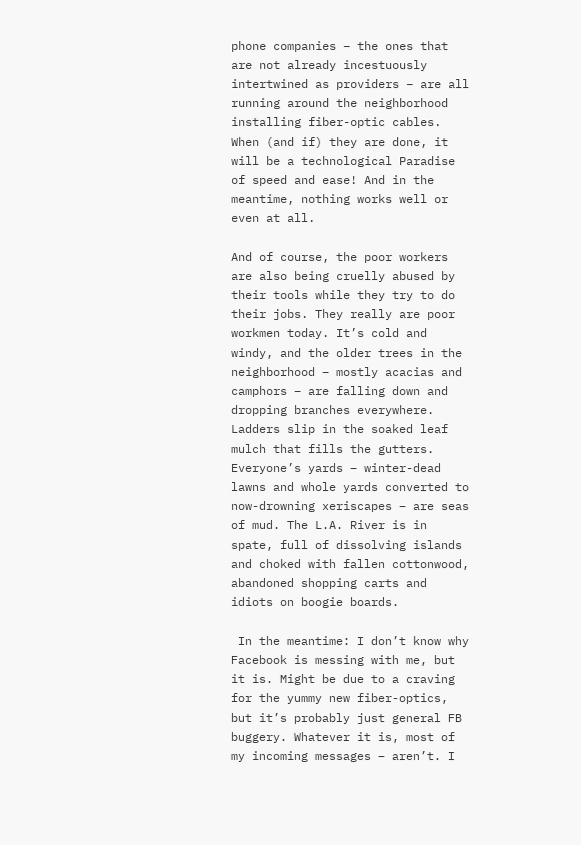phone companies – the ones that are not already incestuously intertwined as providers – are all running around the neighborhood installing fiber-optic cables. When (and if) they are done, it will be a technological Paradise of speed and ease! And in the meantime, nothing works well or even at all.

And of course, the poor workers are also being cruelly abused by their tools while they try to do their jobs. They really are poor workmen today. It’s cold and windy, and the older trees in the neighborhood – mostly acacias and camphors – are falling down and dropping branches everywhere. Ladders slip in the soaked leaf mulch that fills the gutters. Everyone’s yards – winter-dead lawns and whole yards converted to now-drowning xeriscapes – are seas of mud. The L.A. River is in spate, full of dissolving islands and choked with fallen cottonwood, abandoned shopping carts and idiots on boogie boards.

 In the meantime: I don’t know why Facebook is messing with me, but it is. Might be due to a craving for the yummy new fiber-optics, but it’s probably just general FB buggery. Whatever it is, most of my incoming messages – aren’t. I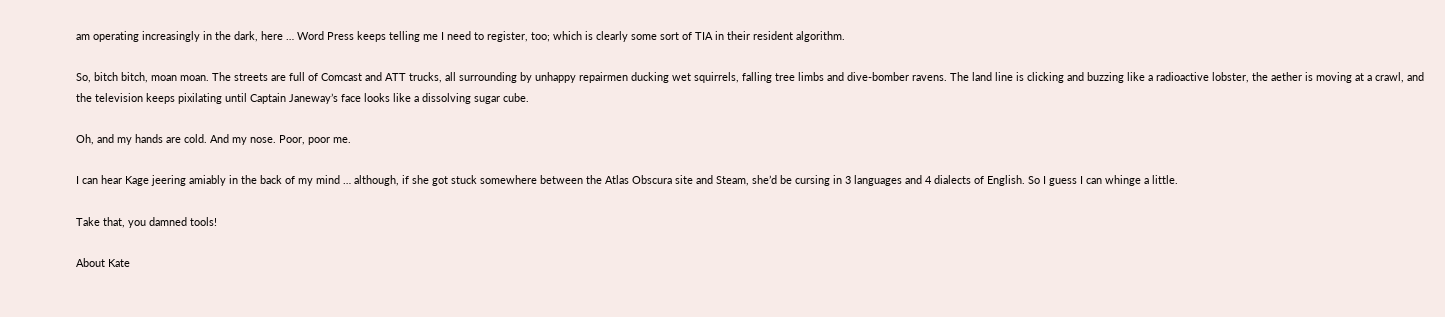am operating increasingly in the dark, here … Word Press keeps telling me I need to register, too; which is clearly some sort of TIA in their resident algorithm.

So, bitch bitch, moan moan. The streets are full of Comcast and ATT trucks, all surrounding by unhappy repairmen ducking wet squirrels, falling tree limbs and dive-bomber ravens. The land line is clicking and buzzing like a radioactive lobster, the aether is moving at a crawl, and the television keeps pixilating until Captain Janeway’s face looks like a dissolving sugar cube.

Oh, and my hands are cold. And my nose. Poor, poor me.

I can hear Kage jeering amiably in the back of my mind … although, if she got stuck somewhere between the Atlas Obscura site and Steam, she’d be cursing in 3 languages and 4 dialects of English. So I guess I can whinge a little.

Take that, you damned tools!

About Kate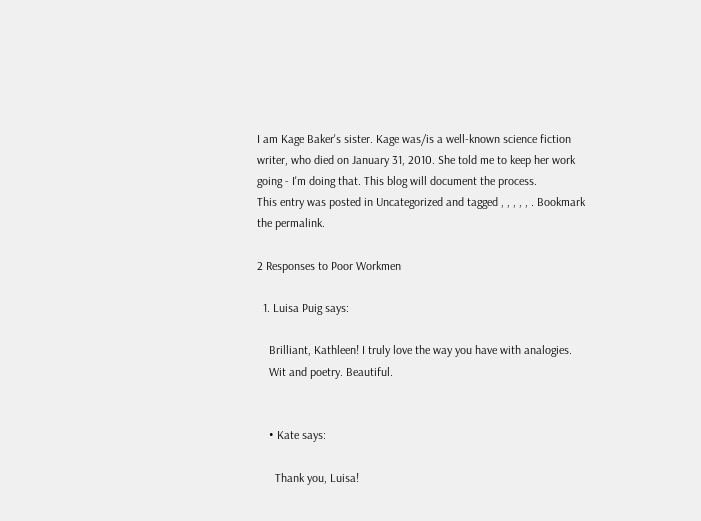I am Kage Baker's sister. Kage was/is a well-known science fiction writer, who died on January 31, 2010. She told me to keep her work going - I'm doing that. This blog will document the process.
This entry was posted in Uncategorized and tagged , , , , , . Bookmark the permalink.

2 Responses to Poor Workmen

  1. Luisa Puig says:

    Brilliant, Kathleen! I truly love the way you have with analogies.
    Wit and poetry. Beautiful.


    • Kate says:

      Thank you, Luisa!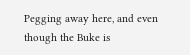Pegging away here, and even though the Buke is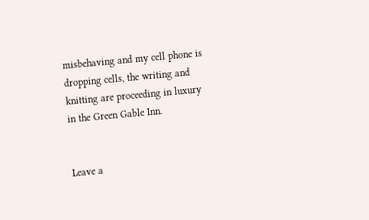misbehaving and my cell phone is dropping cells, the writing and knitting are proceeding in luxury in the Green Gable Inn.


Leave a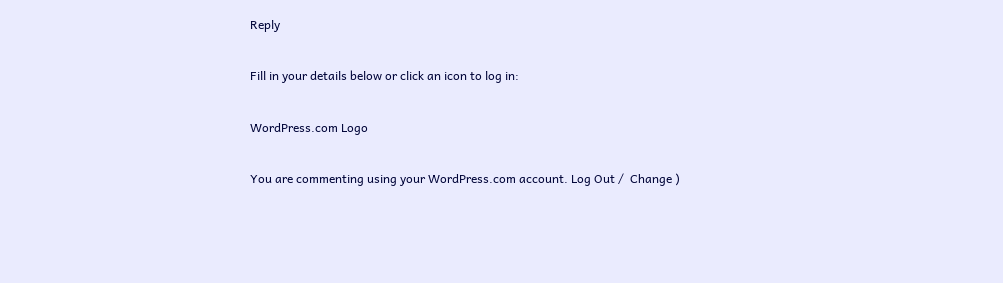Reply

Fill in your details below or click an icon to log in:

WordPress.com Logo

You are commenting using your WordPress.com account. Log Out /  Change )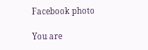Facebook photo

You are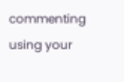commenting using your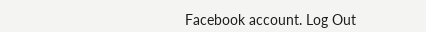Facebook account. Log Out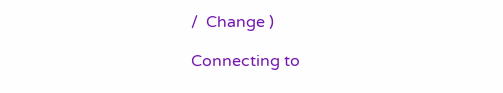/  Change )

Connecting to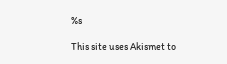%s

This site uses Akismet to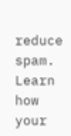reduce spam. Learn how your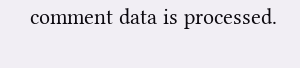comment data is processed.